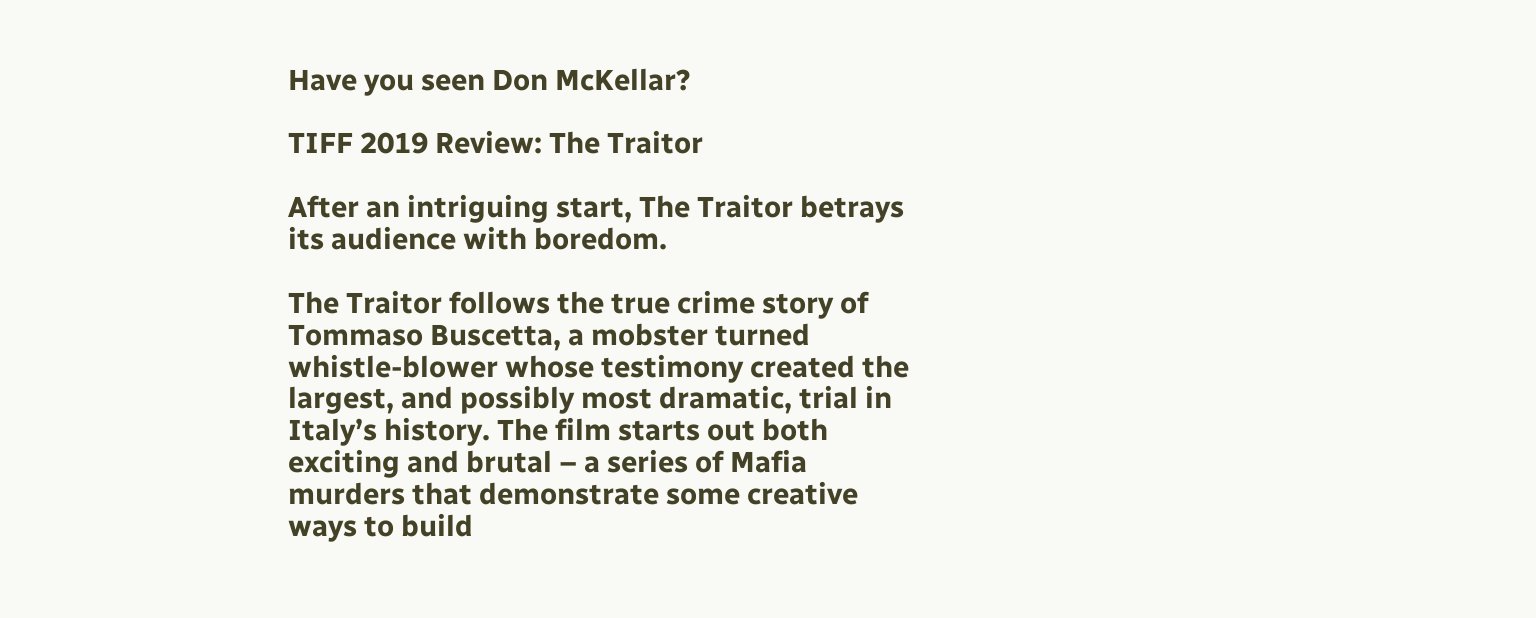Have you seen Don McKellar?

TIFF 2019 Review: The Traitor

After an intriguing start, The Traitor betrays its audience with boredom.

The Traitor follows the true crime story of Tommaso Buscetta, a mobster turned whistle-blower whose testimony created the largest, and possibly most dramatic, trial in Italy’s history. The film starts out both exciting and brutal – a series of Mafia murders that demonstrate some creative ways to build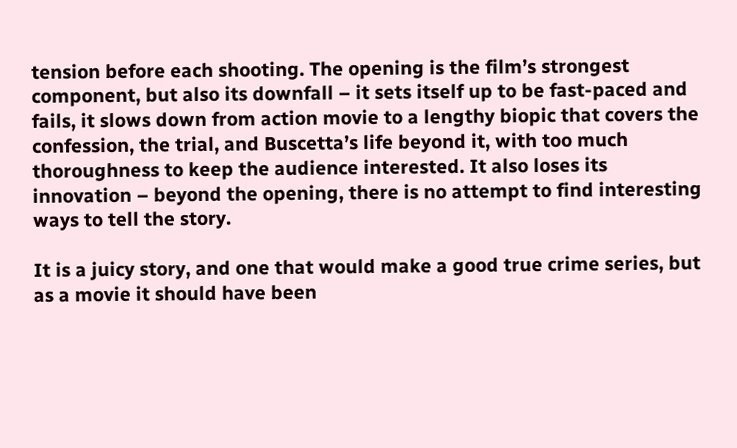tension before each shooting. The opening is the film’s strongest component, but also its downfall – it sets itself up to be fast-paced and fails, it slows down from action movie to a lengthy biopic that covers the confession, the trial, and Buscetta’s life beyond it, with too much thoroughness to keep the audience interested. It also loses its innovation – beyond the opening, there is no attempt to find interesting ways to tell the story.

It is a juicy story, and one that would make a good true crime series, but as a movie it should have been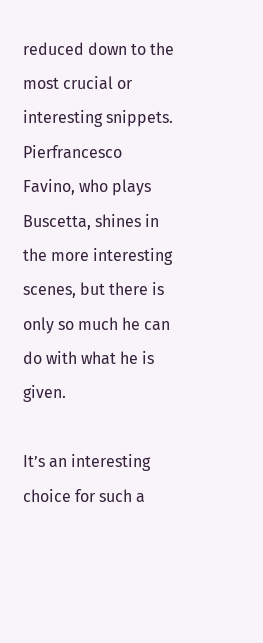reduced down to the most crucial or interesting snippets. Pierfrancesco Favino, who plays Buscetta, shines in the more interesting scenes, but there is only so much he can do with what he is given.

It’s an interesting choice for such a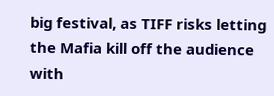big festival, as TIFF risks letting the Mafia kill off the audience with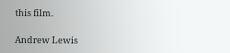this film.

Andrew Lewis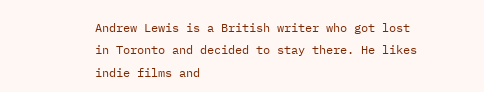Andrew Lewis is a British writer who got lost in Toronto and decided to stay there. He likes indie films and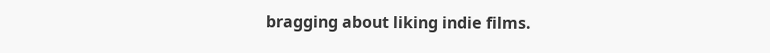bragging about liking indie films.